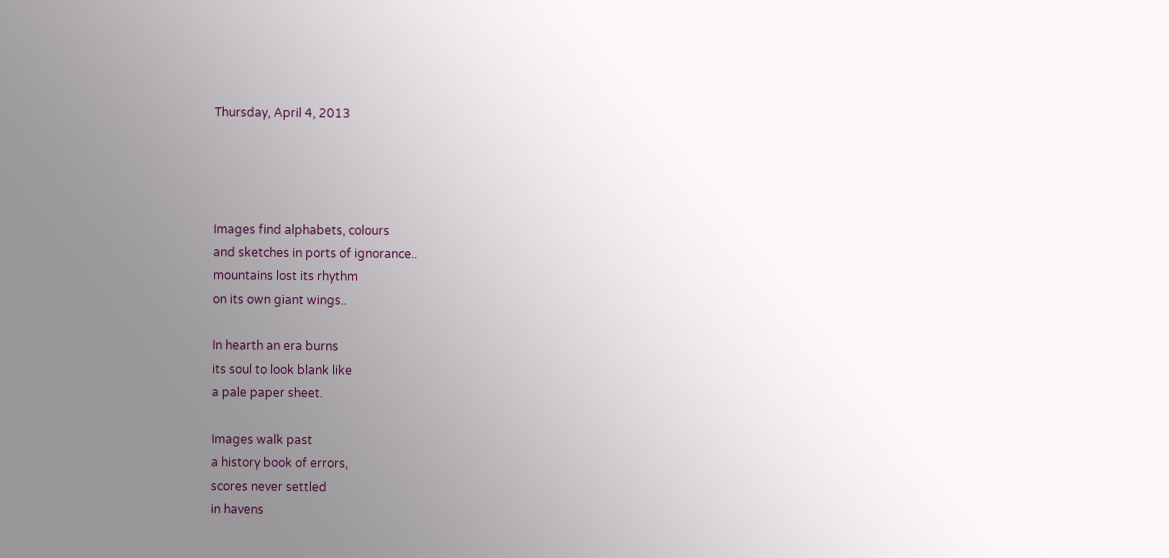Thursday, April 4, 2013




Images find alphabets, colours
and sketches in ports of ignorance..
mountains lost its rhythm
on its own giant wings..

In hearth an era burns
its soul to look blank like
a pale paper sheet.

Images walk past
a history book of errors,
scores never settled
in havens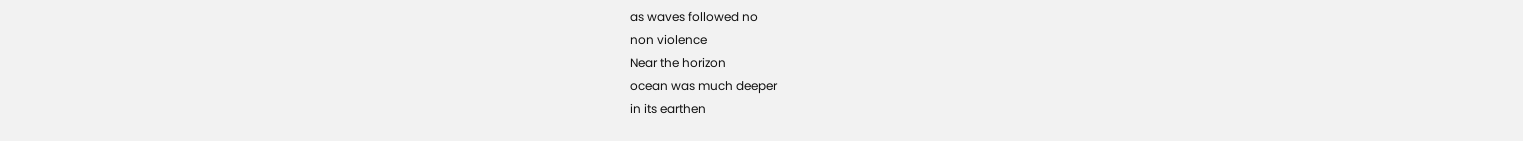as waves followed no
non violence
Near the horizon
ocean was much deeper
in its earthen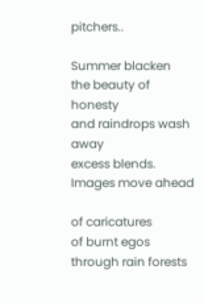pitchers..

Summer blacken
the beauty of honesty
and raindrops wash away
excess blends.
Images move ahead

of caricatures
of burnt egos
through rain forests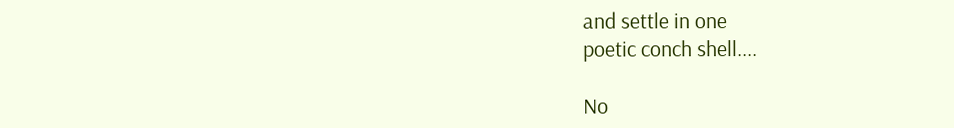and settle in one
poetic conch shell....

No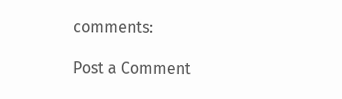comments:

Post a Comment